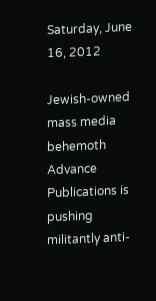Saturday, June 16, 2012

Jewish-owned mass media behemoth Advance Publications is pushing militantly anti-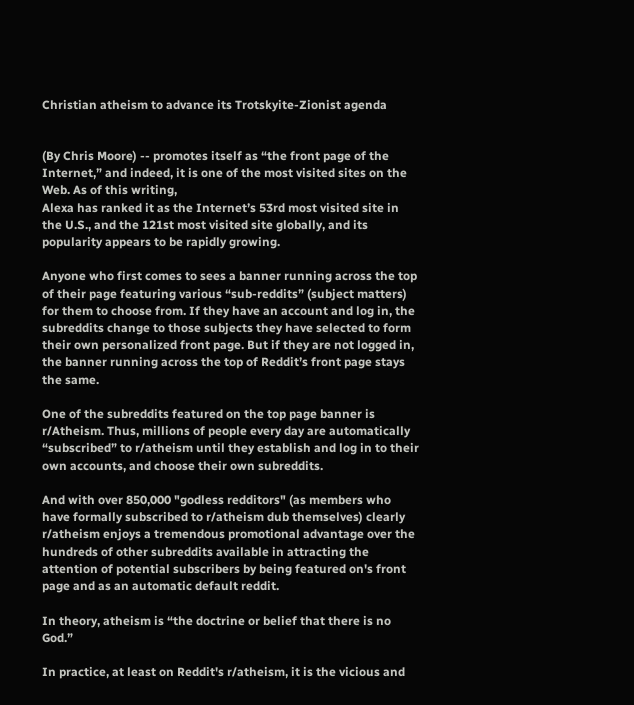Christian atheism to advance its Trotskyite-Zionist agenda


(By Chris Moore) -- promotes itself as “the front page of the Internet,” and indeed, it is one of the most visited sites on the Web. As of this writing,
Alexa has ranked it as the Internet’s 53rd most visited site in the U.S., and the 121st most visited site globally, and its popularity appears to be rapidly growing.

Anyone who first comes to sees a banner running across the top of their page featuring various “sub-reddits” (subject matters) for them to choose from. If they have an account and log in, the subreddits change to those subjects they have selected to form their own personalized front page. But if they are not logged in, the banner running across the top of Reddit’s front page stays the same.

One of the subreddits featured on the top page banner is
r/Atheism. Thus, millions of people every day are automatically “subscribed” to r/atheism until they establish and log in to their own accounts, and choose their own subreddits.

And with over 850,000 "godless redditors" (as members who have formally subscribed to r/atheism dub themselves) clearly r/atheism enjoys a tremendous promotional advantage over the hundreds of other subreddits available in attracting the attention of potential subscribers by being featured on's front page and as an automatic default reddit.

In theory, atheism is “the doctrine or belief that there is no God.”

In practice, at least on Reddit's r/atheism, it is the vicious and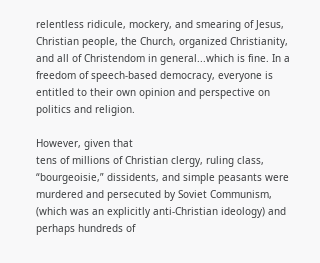relentless ridicule, mockery, and smearing of Jesus, Christian people, the Church, organized Christianity, and all of Christendom in general...which is fine. In a freedom of speech-based democracy, everyone is entitled to their own opinion and perspective on politics and religion.

However, given that
tens of millions of Christian clergy, ruling class, “bourgeoisie,” dissidents, and simple peasants were murdered and persecuted by Soviet Communism, (which was an explicitly anti-Christian ideology) and perhaps hundreds of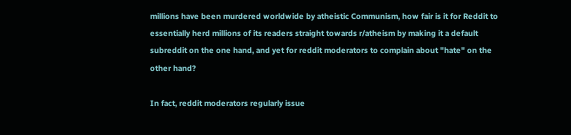millions have been murdered worldwide by atheistic Communism, how fair is it for Reddit to essentially herd millions of its readers straight towards r/atheism by making it a default subreddit on the one hand, and yet for reddit moderators to complain about "hate" on the other hand?

In fact, reddit moderators regularly issue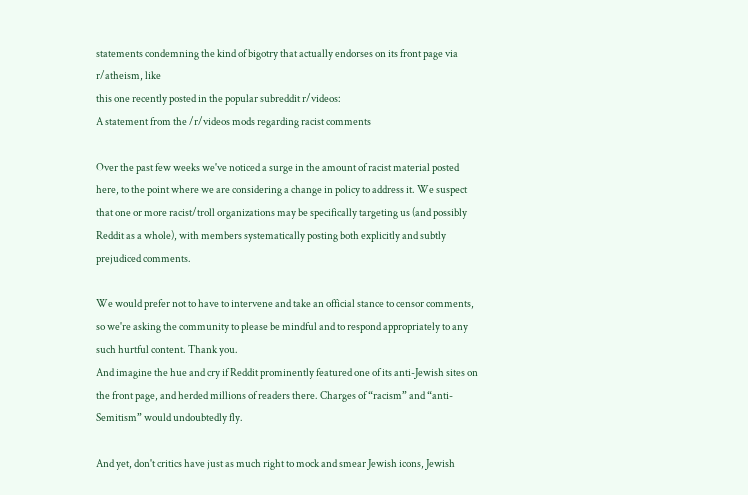statements condemning the kind of bigotry that actually endorses on its front page via r/atheism, like
this one recently posted in the popular subreddit r/videos:
A statement from the /r/videos mods regarding racist comments

Over the past few weeks we've noticed a surge in the amount of racist material posted here, to the point where we are considering a change in policy to address it. We suspect that one or more racist/troll organizations may be specifically targeting us (and possibly Reddit as a whole), with members systematically posting both explicitly and subtly prejudiced comments.

We would prefer not to have to intervene and take an official stance to censor comments, so we're asking the community to please be mindful and to respond appropriately to any such hurtful content. Thank you.
And imagine the hue and cry if Reddit prominently featured one of its anti-Jewish sites on the front page, and herded millions of readers there. Charges of “racism” and “anti-Semitism” would undoubtedly fly.

And yet, don't critics have just as much right to mock and smear Jewish icons, Jewish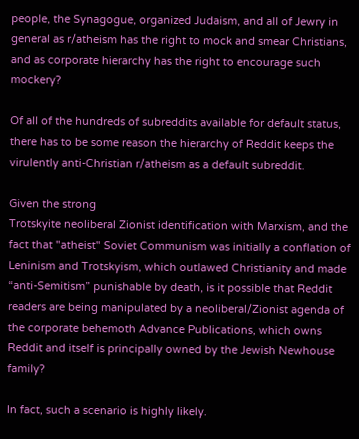people, the Synagogue, organized Judaism, and all of Jewry in general as r/atheism has the right to mock and smear Christians, and as corporate hierarchy has the right to encourage such mockery?

Of all of the hundreds of subreddits available for default status, there has to be some reason the hierarchy of Reddit keeps the virulently anti-Christian r/atheism as a default subreddit.

Given the strong
Trotskyite neoliberal Zionist identification with Marxism, and the fact that "atheist" Soviet Communism was initially a conflation of Leninism and Trotskyism, which outlawed Christianity and made “anti-Semitism” punishable by death, is it possible that Reddit readers are being manipulated by a neoliberal/Zionist agenda of the corporate behemoth Advance Publications, which owns Reddit and itself is principally owned by the Jewish Newhouse family?

In fact, such a scenario is highly likely.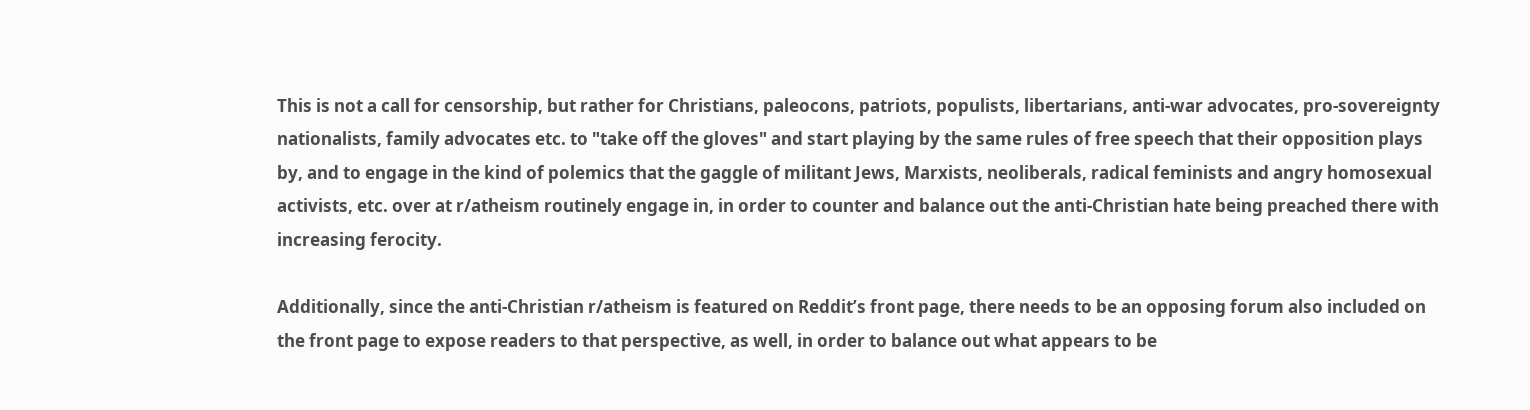This is not a call for censorship, but rather for Christians, paleocons, patriots, populists, libertarians, anti-war advocates, pro-sovereignty nationalists, family advocates etc. to "take off the gloves" and start playing by the same rules of free speech that their opposition plays by, and to engage in the kind of polemics that the gaggle of militant Jews, Marxists, neoliberals, radical feminists and angry homosexual activists, etc. over at r/atheism routinely engage in, in order to counter and balance out the anti-Christian hate being preached there with increasing ferocity.

Additionally, since the anti-Christian r/atheism is featured on Reddit’s front page, there needs to be an opposing forum also included on the front page to expose readers to that perspective, as well, in order to balance out what appears to be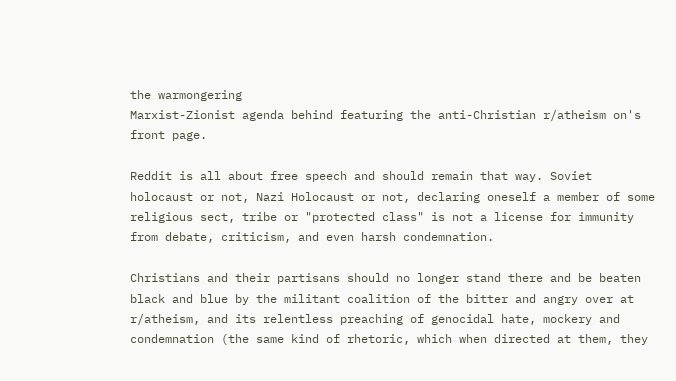the warmongering
Marxist-Zionist agenda behind featuring the anti-Christian r/atheism on's front page.

Reddit is all about free speech and should remain that way. Soviet holocaust or not, Nazi Holocaust or not, declaring oneself a member of some religious sect, tribe or "protected class" is not a license for immunity from debate, criticism, and even harsh condemnation.

Christians and their partisans should no longer stand there and be beaten black and blue by the militant coalition of the bitter and angry over at r/atheism, and its relentless preaching of genocidal hate, mockery and condemnation (the same kind of rhetoric, which when directed at them, they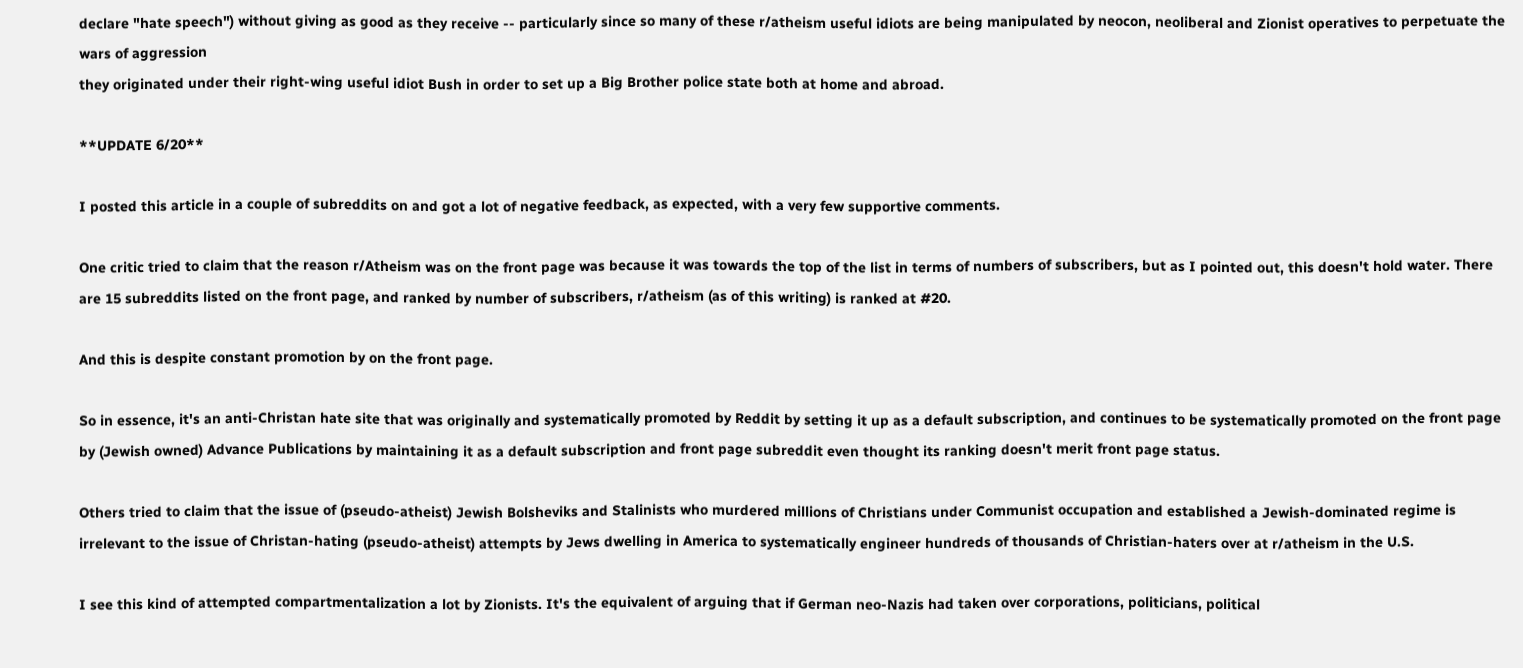declare "hate speech") without giving as good as they receive -- particularly since so many of these r/atheism useful idiots are being manipulated by neocon, neoliberal and Zionist operatives to perpetuate the wars of aggression
they originated under their right-wing useful idiot Bush in order to set up a Big Brother police state both at home and abroad.

**UPDATE 6/20**

I posted this article in a couple of subreddits on and got a lot of negative feedback, as expected, with a very few supportive comments.

One critic tried to claim that the reason r/Atheism was on the front page was because it was towards the top of the list in terms of numbers of subscribers, but as I pointed out, this doesn't hold water. There are 15 subreddits listed on the front page, and ranked by number of subscribers, r/atheism (as of this writing) is ranked at #20.

And this is despite constant promotion by on the front page.

So in essence, it's an anti-Christan hate site that was originally and systematically promoted by Reddit by setting it up as a default subscription, and continues to be systematically promoted on the front page by (Jewish owned) Advance Publications by maintaining it as a default subscription and front page subreddit even thought its ranking doesn't merit front page status.

Others tried to claim that the issue of (pseudo-atheist) Jewish Bolsheviks and Stalinists who murdered millions of Christians under Communist occupation and established a Jewish-dominated regime is irrelevant to the issue of Christan-hating (pseudo-atheist) attempts by Jews dwelling in America to systematically engineer hundreds of thousands of Christian-haters over at r/atheism in the U.S.

I see this kind of attempted compartmentalization a lot by Zionists. It's the equivalent of arguing that if German neo-Nazis had taken over corporations, politicians, political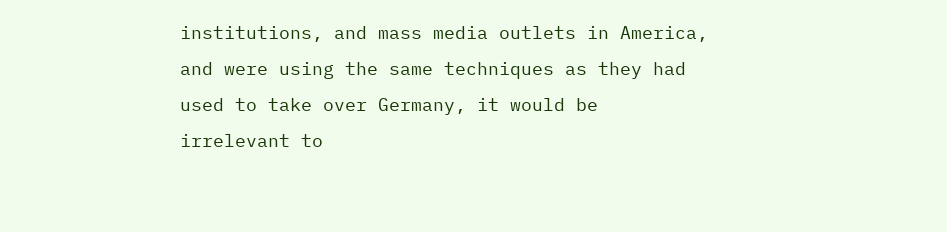institutions, and mass media outlets in America, and were using the same techniques as they had used to take over Germany, it would be irrelevant to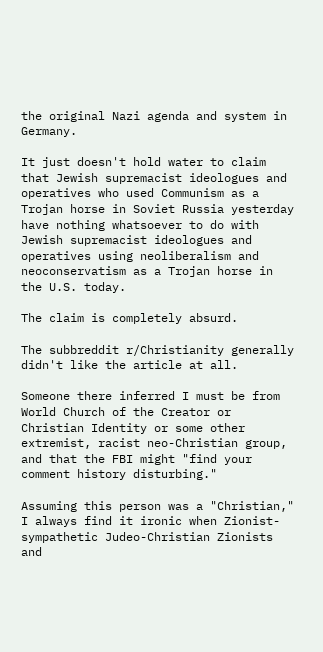the original Nazi agenda and system in Germany.

It just doesn't hold water to claim that Jewish supremacist ideologues and operatives who used Communism as a Trojan horse in Soviet Russia yesterday have nothing whatsoever to do with Jewish supremacist ideologues and operatives using neoliberalism and neoconservatism as a Trojan horse in the U.S. today.

The claim is completely absurd.

The subbreddit r/Christianity generally didn't like the article at all.

Someone there inferred I must be from World Church of the Creator or Christian Identity or some other extremist, racist neo-Christian group, and that the FBI might "find your comment history disturbing."

Assuming this person was a "Christian," I always find it ironic when Zionist-sympathetic Judeo-Christian Zionists and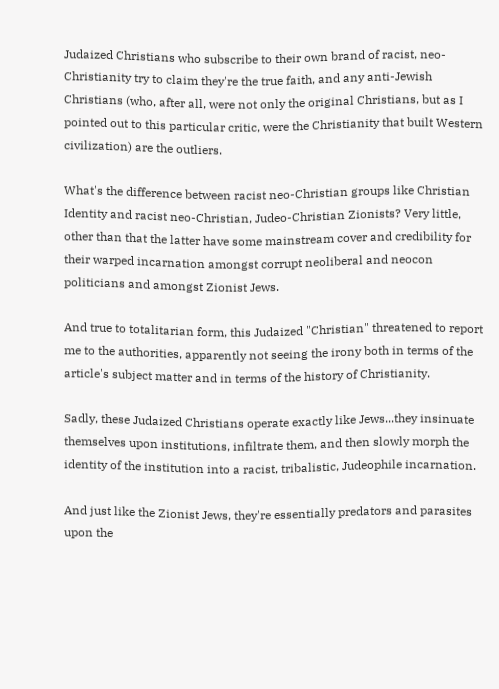Judaized Christians who subscribe to their own brand of racist, neo-Christianity try to claim they're the true faith, and any anti-Jewish Christians (who, after all, were not only the original Christians, but as I pointed out to this particular critic, were the Christianity that built Western civilization) are the outliers.

What's the difference between racist neo-Christian groups like Christian Identity and racist neo-Christian, Judeo-Christian Zionists? Very little, other than that the latter have some mainstream cover and credibility for their warped incarnation amongst corrupt neoliberal and neocon politicians and amongst Zionist Jews.

And true to totalitarian form, this Judaized "Christian" threatened to report me to the authorities, apparently not seeing the irony both in terms of the article's subject matter and in terms of the history of Christianity.

Sadly, these Judaized Christians operate exactly like Jews...they insinuate themselves upon institutions, infiltrate them, and then slowly morph the identity of the institution into a racist, tribalistic, Judeophile incarnation.

And just like the Zionist Jews, they're essentially predators and parasites upon the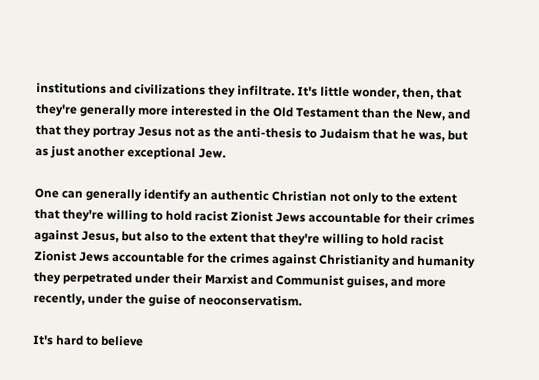institutions and civilizations they infiltrate. It's little wonder, then, that they're generally more interested in the Old Testament than the New, and that they portray Jesus not as the anti-thesis to Judaism that he was, but as just another exceptional Jew.

One can generally identify an authentic Christian not only to the extent that they're willing to hold racist Zionist Jews accountable for their crimes against Jesus, but also to the extent that they're willing to hold racist Zionist Jews accountable for the crimes against Christianity and humanity they perpetrated under their Marxist and Communist guises, and more recently, under the guise of neoconservatism.

It's hard to believe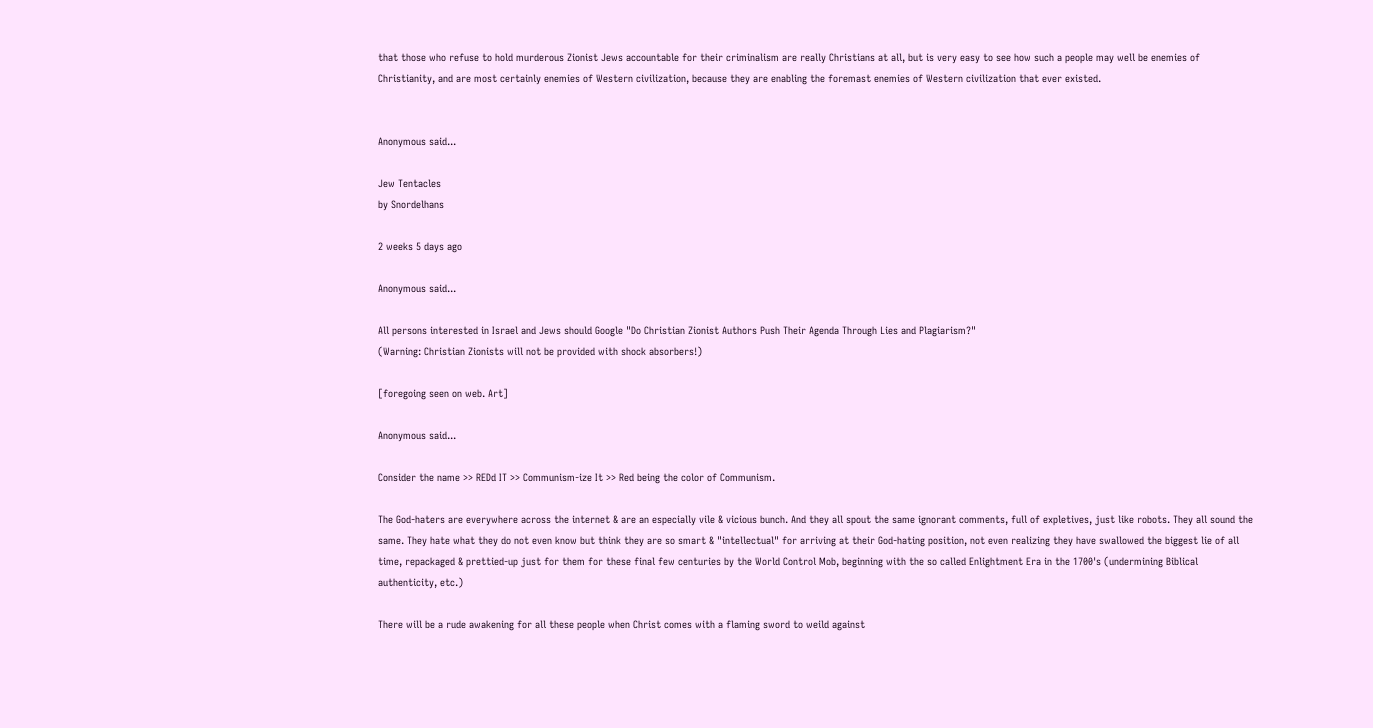that those who refuse to hold murderous Zionist Jews accountable for their criminalism are really Christians at all, but is very easy to see how such a people may well be enemies of Christianity, and are most certainly enemies of Western civilization, because they are enabling the foremast enemies of Western civilization that ever existed.


Anonymous said...

Jew Tentacles
by Snordelhans

2 weeks 5 days ago

Anonymous said...

All persons interested in Israel and Jews should Google "Do Christian Zionist Authors Push Their Agenda Through Lies and Plagiarism?"
(Warning: Christian Zionists will not be provided with shock absorbers!)

[foregoing seen on web. Art]

Anonymous said...

Consider the name >> REDd IT >> Communism-ize It >> Red being the color of Communism.

The God-haters are everywhere across the internet & are an especially vile & vicious bunch. And they all spout the same ignorant comments, full of expletives, just like robots. They all sound the same. They hate what they do not even know but think they are so smart & "intellectual" for arriving at their God-hating position, not even realizing they have swallowed the biggest lie of all time, repackaged & prettied-up just for them for these final few centuries by the World Control Mob, beginning with the so called Enlightment Era in the 1700's (undermining Biblical authenticity, etc.)

There will be a rude awakening for all these people when Christ comes with a flaming sword to weild against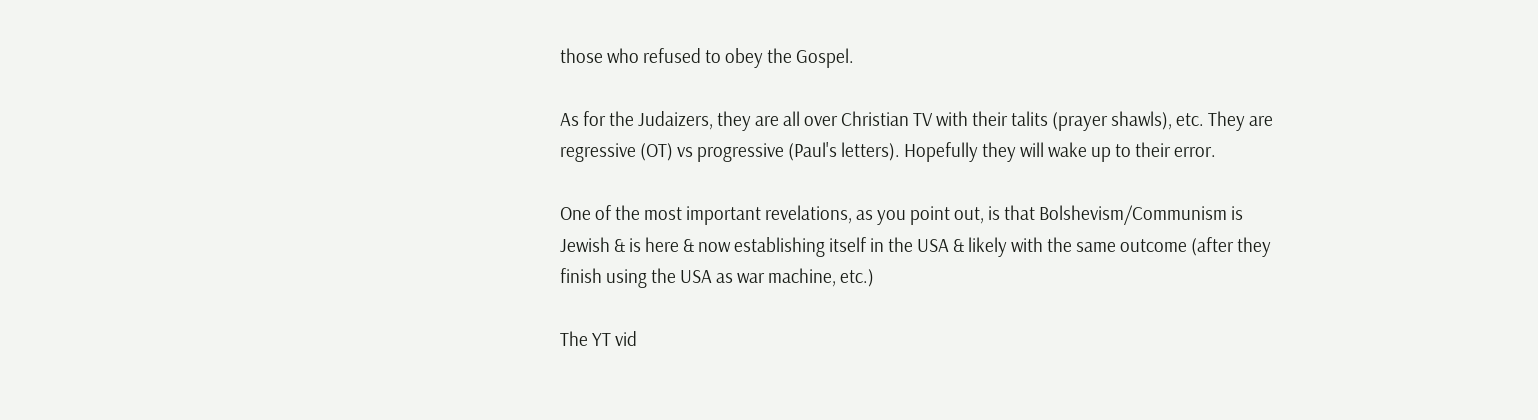those who refused to obey the Gospel.

As for the Judaizers, they are all over Christian TV with their talits (prayer shawls), etc. They are regressive (OT) vs progressive (Paul's letters). Hopefully they will wake up to their error.

One of the most important revelations, as you point out, is that Bolshevism/Communism is Jewish & is here & now establishing itself in the USA & likely with the same outcome (after they finish using the USA as war machine, etc.)

The YT vid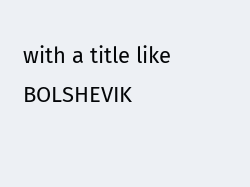with a title like BOLSHEVIK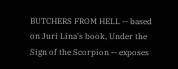BUTCHERS FROM HELL -- based on Juri Lina's book, Under the Sign of the Scorpion -- exposes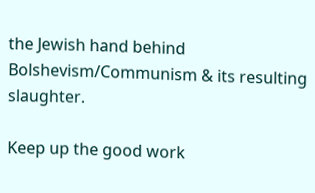the Jewish hand behind Bolshevism/Communism & its resulting slaughter.

Keep up the good work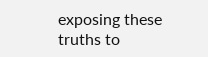exposing these truths to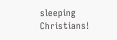sleeping Christians!